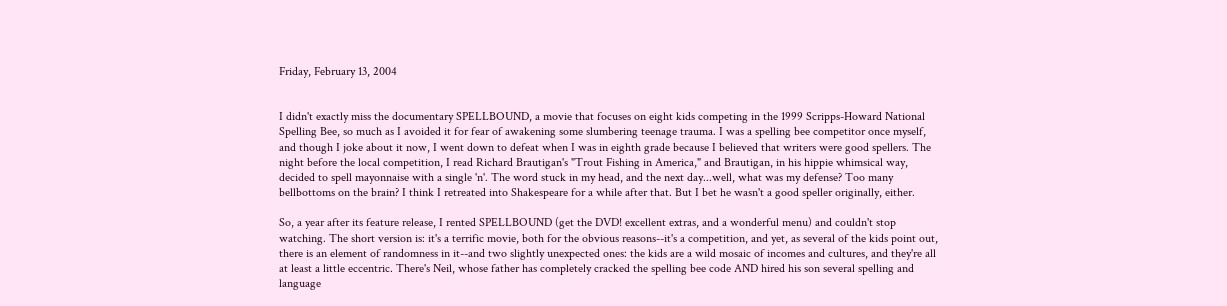Friday, February 13, 2004


I didn't exactly miss the documentary SPELLBOUND, a movie that focuses on eight kids competing in the 1999 Scripps-Howard National Spelling Bee, so much as I avoided it for fear of awakening some slumbering teenage trauma. I was a spelling bee competitor once myself, and though I joke about it now, I went down to defeat when I was in eighth grade because I believed that writers were good spellers. The night before the local competition, I read Richard Brautigan's "Trout Fishing in America," and Brautigan, in his hippie whimsical way, decided to spell mayonnaise with a single 'n'. The word stuck in my head, and the next day...well, what was my defense? Too many bellbottoms on the brain? I think I retreated into Shakespeare for a while after that. But I bet he wasn't a good speller originally, either.

So, a year after its feature release, I rented SPELLBOUND (get the DVD! excellent extras, and a wonderful menu) and couldn't stop watching. The short version is: it's a terrific movie, both for the obvious reasons--it's a competition, and yet, as several of the kids point out, there is an element of randomness in it--and two slightly unexpected ones: the kids are a wild mosaic of incomes and cultures, and they're all at least a little eccentric. There's Neil, whose father has completely cracked the spelling bee code AND hired his son several spelling and language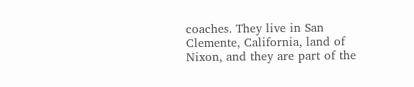coaches. They live in San Clemente, California, land of Nixon, and they are part of the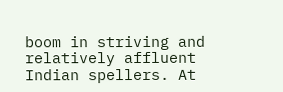boom in striving and relatively affluent Indian spellers. At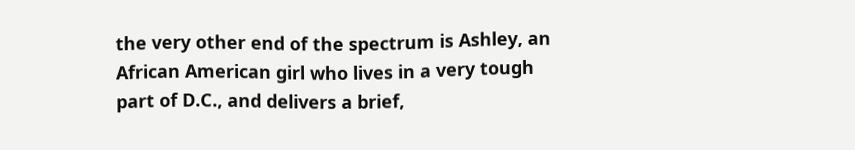the very other end of the spectrum is Ashley, an African American girl who lives in a very tough part of D.C., and delivers a brief,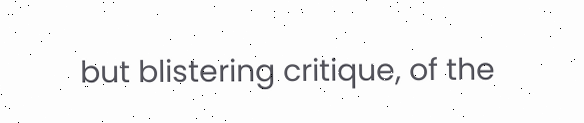but blistering critique, of the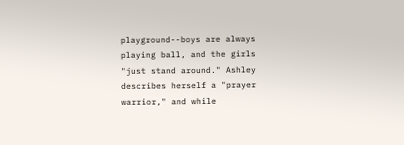playground--boys are always playing ball, and the girls "just stand around." Ashley describes herself a "prayer warrior," and while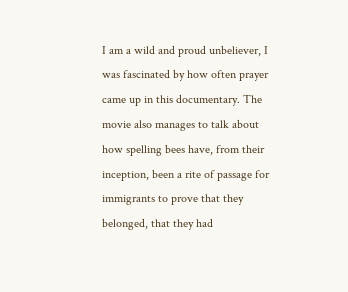I am a wild and proud unbeliever, I was fascinated by how often prayer came up in this documentary. The movie also manages to talk about how spelling bees have, from their inception, been a rite of passage for immigrants to prove that they belonged, that they had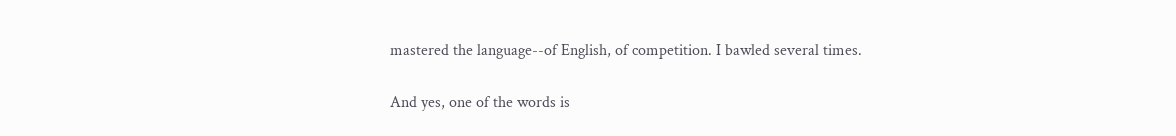mastered the language--of English, of competition. I bawled several times.

And yes, one of the words is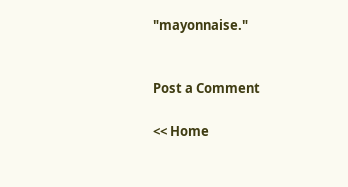"mayonnaise."


Post a Comment

<< Home